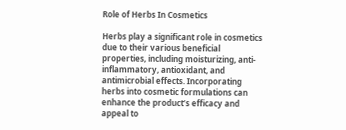Role of Herbs In Cosmetics

Herbs play a significant role in cosmetics due to their various beneficial properties, including moisturizing, anti-inflammatory, antioxidant, and antimicrobial effects. Incorporating herbs into cosmetic formulations can enhance the product’s efficacy and appeal to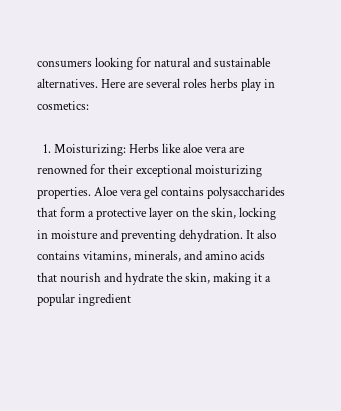consumers looking for natural and sustainable alternatives. Here are several roles herbs play in cosmetics:

  1. Moisturizing: Herbs like aloe vera are renowned for their exceptional moisturizing properties. Aloe vera gel contains polysaccharides that form a protective layer on the skin, locking in moisture and preventing dehydration. It also contains vitamins, minerals, and amino acids that nourish and hydrate the skin, making it a popular ingredient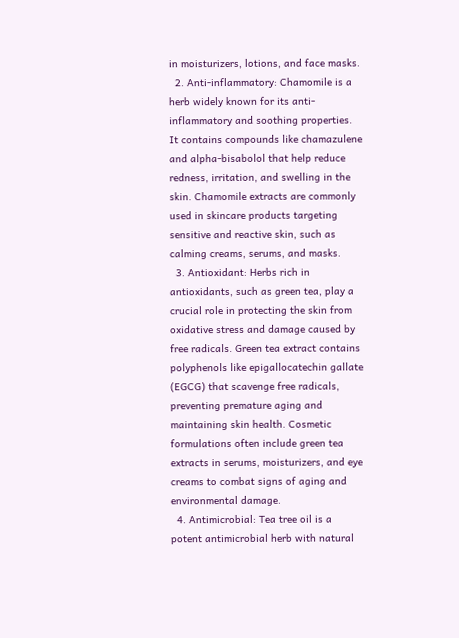in moisturizers, lotions, and face masks.
  2. Anti-inflammatory: Chamomile is a herb widely known for its anti-inflammatory and soothing properties. It contains compounds like chamazulene and alpha-bisabolol that help reduce redness, irritation, and swelling in the skin. Chamomile extracts are commonly used in skincare products targeting sensitive and reactive skin, such as calming creams, serums, and masks.
  3. Antioxidant: Herbs rich in antioxidants, such as green tea, play a crucial role in protecting the skin from oxidative stress and damage caused by free radicals. Green tea extract contains polyphenols like epigallocatechin gallate (EGCG) that scavenge free radicals, preventing premature aging and maintaining skin health. Cosmetic formulations often include green tea extracts in serums, moisturizers, and eye creams to combat signs of aging and environmental damage.
  4. Antimicrobial: Tea tree oil is a potent antimicrobial herb with natural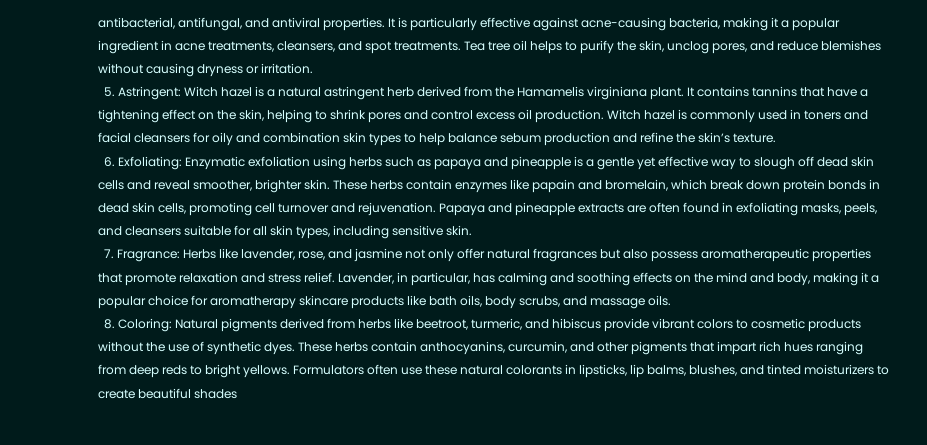antibacterial, antifungal, and antiviral properties. It is particularly effective against acne-causing bacteria, making it a popular ingredient in acne treatments, cleansers, and spot treatments. Tea tree oil helps to purify the skin, unclog pores, and reduce blemishes without causing dryness or irritation.
  5. Astringent: Witch hazel is a natural astringent herb derived from the Hamamelis virginiana plant. It contains tannins that have a tightening effect on the skin, helping to shrink pores and control excess oil production. Witch hazel is commonly used in toners and facial cleansers for oily and combination skin types to help balance sebum production and refine the skin’s texture.
  6. Exfoliating: Enzymatic exfoliation using herbs such as papaya and pineapple is a gentle yet effective way to slough off dead skin cells and reveal smoother, brighter skin. These herbs contain enzymes like papain and bromelain, which break down protein bonds in dead skin cells, promoting cell turnover and rejuvenation. Papaya and pineapple extracts are often found in exfoliating masks, peels, and cleansers suitable for all skin types, including sensitive skin.
  7. Fragrance: Herbs like lavender, rose, and jasmine not only offer natural fragrances but also possess aromatherapeutic properties that promote relaxation and stress relief. Lavender, in particular, has calming and soothing effects on the mind and body, making it a popular choice for aromatherapy skincare products like bath oils, body scrubs, and massage oils.
  8. Coloring: Natural pigments derived from herbs like beetroot, turmeric, and hibiscus provide vibrant colors to cosmetic products without the use of synthetic dyes. These herbs contain anthocyanins, curcumin, and other pigments that impart rich hues ranging from deep reds to bright yellows. Formulators often use these natural colorants in lipsticks, lip balms, blushes, and tinted moisturizers to create beautiful shades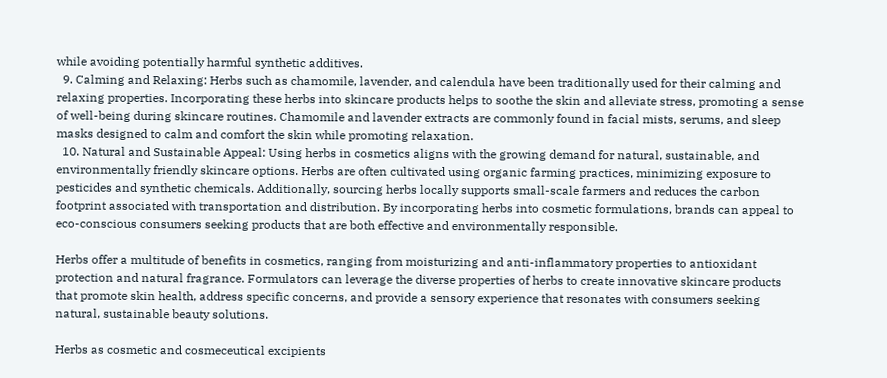while avoiding potentially harmful synthetic additives.
  9. Calming and Relaxing: Herbs such as chamomile, lavender, and calendula have been traditionally used for their calming and relaxing properties. Incorporating these herbs into skincare products helps to soothe the skin and alleviate stress, promoting a sense of well-being during skincare routines. Chamomile and lavender extracts are commonly found in facial mists, serums, and sleep masks designed to calm and comfort the skin while promoting relaxation.
  10. Natural and Sustainable Appeal: Using herbs in cosmetics aligns with the growing demand for natural, sustainable, and environmentally friendly skincare options. Herbs are often cultivated using organic farming practices, minimizing exposure to pesticides and synthetic chemicals. Additionally, sourcing herbs locally supports small-scale farmers and reduces the carbon footprint associated with transportation and distribution. By incorporating herbs into cosmetic formulations, brands can appeal to eco-conscious consumers seeking products that are both effective and environmentally responsible.

Herbs offer a multitude of benefits in cosmetics, ranging from moisturizing and anti-inflammatory properties to antioxidant protection and natural fragrance. Formulators can leverage the diverse properties of herbs to create innovative skincare products that promote skin health, address specific concerns, and provide a sensory experience that resonates with consumers seeking natural, sustainable beauty solutions.

Herbs as cosmetic and cosmeceutical excipients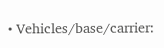• Vehicles/base/carrier: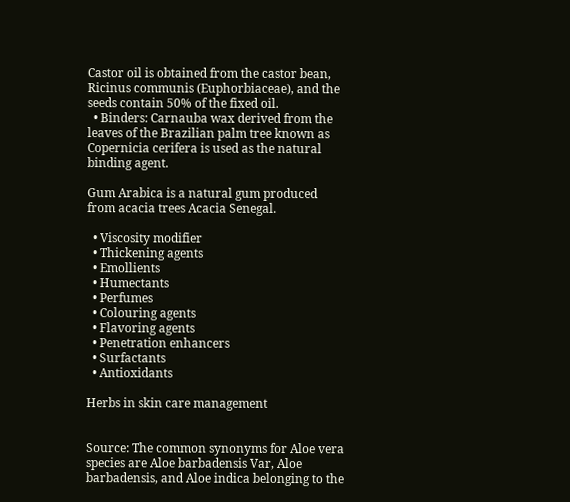Castor oil is obtained from the castor bean, Ricinus communis (Euphorbiaceae), and the seeds contain 50% of the fixed oil.
  • Binders: Carnauba wax derived from the leaves of the Brazilian palm tree known as Copernicia cerifera is used as the natural binding agent.

Gum Arabica is a natural gum produced from acacia trees Acacia Senegal.

  • Viscosity modifier
  • Thickening agents
  • Emollients
  • Humectants
  • Perfumes
  • Colouring agents
  • Flavoring agents
  • Penetration enhancers
  • Surfactants
  • Antioxidants

Herbs in skin care management


Source: The common synonyms for Aloe vera species are Aloe barbadensis Var, Aloe barbadensis, and Aloe indica belonging to the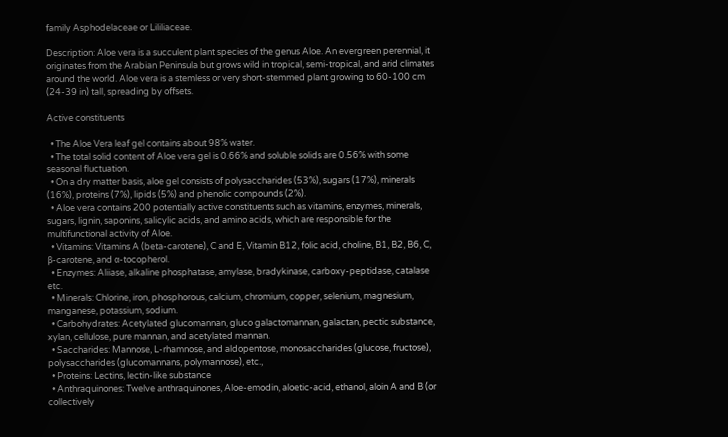family Asphodelaceae or Lililiaceae.

Description: Aloe vera is a succulent plant species of the genus Aloe. An evergreen perennial, it originates from the Arabian Peninsula but grows wild in tropical, semi-tropical, and arid climates around the world. Aloe vera is a stemless or very short-stemmed plant growing to 60-100 cm (24-39 in) tall, spreading by offsets.

Active constituents

  • The Aloe Vera leaf gel contains about 98% water.
  • The total solid content of Aloe vera gel is 0.66% and soluble solids are 0.56% with some seasonal fluctuation.
  • On a dry matter basis, aloe gel consists of polysaccharides (53%), sugars (17%), minerals (16%), proteins (7%), lipids (5%) and phenolic compounds (2%).
  • Aloe vera contains 200 potentially active constituents such as vitamins, enzymes, minerals, sugars, lignin, saponins, salicylic acids, and amino acids, which are responsible for the multifunctional activity of Aloe.
  • Vitamins: Vitamins A (beta-carotene), C and E, Vitamin B12, folic acid, choline, B1, B2, B6, C, β-carotene, and α-tocopherol.
  • Enzymes: Aliiase, alkaline phosphatase, amylase, bradykinase, carboxy-peptidase, catalase etc.
  • Minerals: Chlorine, iron, phosphorous, calcium, chromium, copper, selenium, magnesium, manganese, potassium, sodium.
  • Carbohydrates: Acetylated glucomannan, gluco galactomannan, galactan, pectic substance, xylan, cellulose, pure mannan, and acetylated mannan.
  • Saccharides: Mannose, L-rhamnose, and aldopentose, monosaccharides (glucose, fructose), polysaccharides (glucomannans, polymannose), etc.,
  • Proteins: Lectins, lectin-like substance
  • Anthraquinones: Twelve anthraquinones, Aloe-emodin, aloetic-acid, ethanol, aloin A and B (or collectively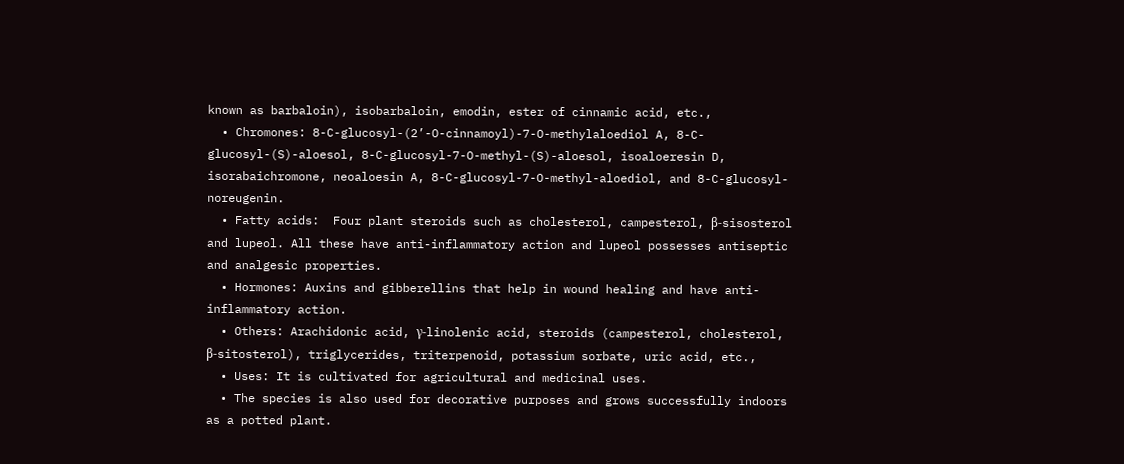known as barbaloin), isobarbaloin, emodin, ester of cinnamic acid, etc.,
  • Chromones: 8-C-glucosyl-(2’-O-cinnamoyl)-7-O-methylaloediol A, 8-C-glucosyl-(S)-aloesol, 8-C-glucosyl-7-O-methyl-(S)-aloesol, isoaloeresin D, isorabaichromone, neoaloesin A, 8-C-glucosyl-7-O-methyl-aloediol, and 8-C-glucosyl-noreugenin.
  • Fatty acids:  Four plant steroids such as cholesterol, campesterol, β-sisosterol and lupeol. All these have anti-inflammatory action and lupeol possesses antiseptic and analgesic properties.
  • Hormones: Auxins and gibberellins that help in wound healing and have anti-inflammatory action.
  • Others: Arachidonic acid, γ-linolenic acid, steroids (campesterol, cholesterol, β-sitosterol), triglycerides, triterpenoid, potassium sorbate, uric acid, etc.,
  • Uses: It is cultivated for agricultural and medicinal uses.
  • The species is also used for decorative purposes and grows successfully indoors as a potted plant.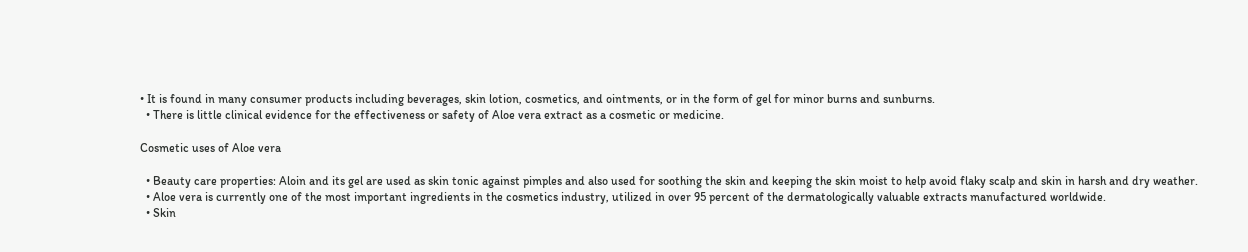• It is found in many consumer products including beverages, skin lotion, cosmetics, and ointments, or in the form of gel for minor burns and sunburns.
  • There is little clinical evidence for the effectiveness or safety of Aloe vera extract as a cosmetic or medicine.

Cosmetic uses of Aloe vera

  • Beauty care properties: Aloin and its gel are used as skin tonic against pimples and also used for soothing the skin and keeping the skin moist to help avoid flaky scalp and skin in harsh and dry weather.
  • Aloe vera is currently one of the most important ingredients in the cosmetics industry, utilized in over 95 percent of the dermatologically valuable extracts manufactured worldwide.
  • Skin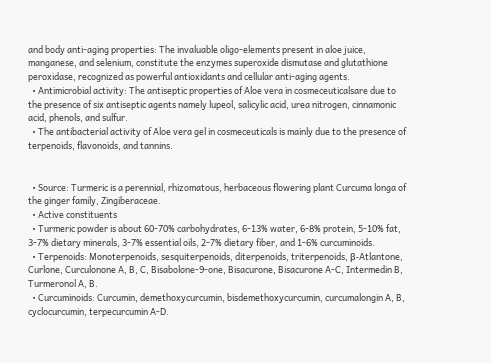and body anti-aging properties: The invaluable oligo-elements present in aloe juice, manganese, and selenium, constitute the enzymes superoxide dismutase and glutathione peroxidase, recognized as powerful antioxidants and cellular anti-aging agents.
  • Antimicrobial activity: The antiseptic properties of Aloe vera in cosmeceuticalsare due to the presence of six antiseptic agents namely lupeol, salicylic acid, urea nitrogen, cinnamonic acid, phenols, and sulfur.
  • The antibacterial activity of Aloe vera gel in cosmeceuticals is mainly due to the presence of terpenoids, flavonoids, and tannins.


  • Source: Turmeric is a perennial, rhizomatous, herbaceous flowering plant Curcuma longa of the ginger family, Zingiberaceae.
  • Active constituents
  • Turmeric powder is about 60-70% carbohydrates, 6-13% water, 6-8% protein, 5-10% fat, 3-7% dietary minerals, 3-7% essential oils, 2-7% dietary fiber, and 1-6% curcuminoids.
  • Terpenoids: Monoterpenoids, sesquiterpenoids, diterpenoids, triterpenoids, β-Atlantone, Curlone, Curculonone A, B, C, Bisabolone-9-one, Bisacurone, Bisacurone A-C, Intermedin B, Turmeronol A, B.
  • Curcuminoids: Curcumin, demethoxycurcumin, bisdemethoxycurcumin, curcumalongin A, B, cyclocurcumin, terpecurcumin A-D.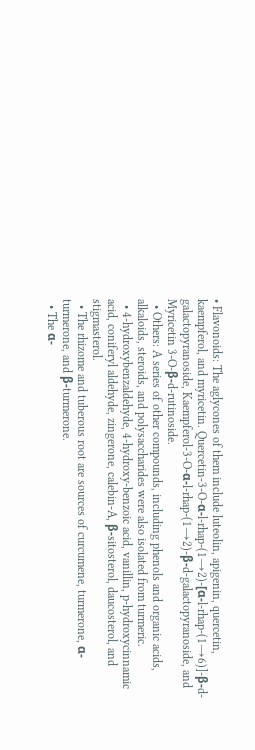• Flavonoids: The aglycones of them include luteolin, apigenin, quercetin, kaempferol, and myricetin. Quercetin-3-O-α-l-rhap-(1→2)-[α-l-rhap-(1→6)]-β-d-galactopyranoside, Kaempferol-3-O-α-l-rhap-(1→2)-β-d-galactopyranoside, and Myricetin 3-O-β-d-rutinoside.
  • Others: A series of other compounds, including phenols and organic acids, alkaloids, steroids, and polysaccharides were also isolated from turmeric.
  • 4-hydroxybenzaldehyde, 4-hydroxy-benzoic acid, vanillin, p-hydroxycinnamic acid, coniferyl aldehyde, zingerone, calebin-A, β-sitosterol, daucosterol, and stigmasterol.
  • The rhizome and tuberous root are sources of curcumene, turmerone, α-turmerone, and β-turmerone.
  • The α-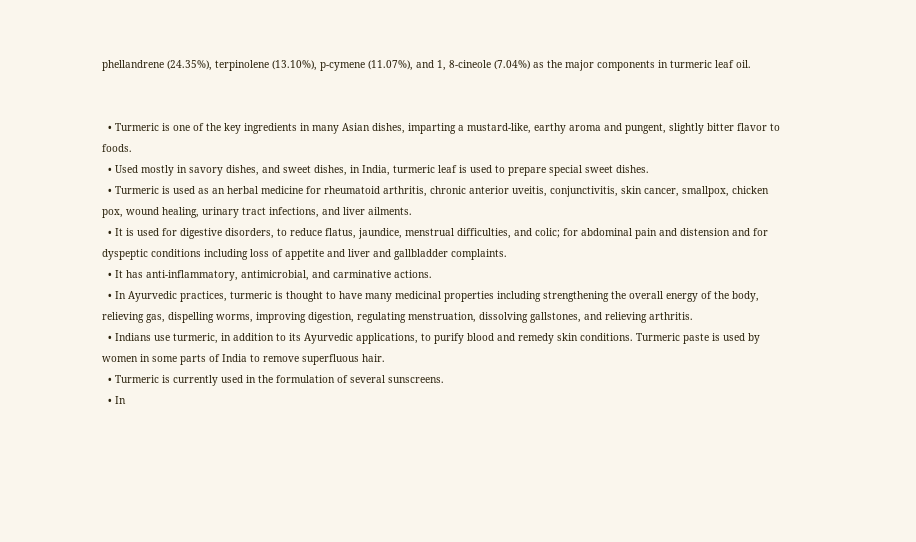phellandrene (24.35%), terpinolene (13.10%), p-cymene (11.07%), and 1, 8-cineole (7.04%) as the major components in turmeric leaf oil.


  • Turmeric is one of the key ingredients in many Asian dishes, imparting a mustard-like, earthy aroma and pungent, slightly bitter flavor to foods.
  • Used mostly in savory dishes, and sweet dishes, in India, turmeric leaf is used to prepare special sweet dishes.
  • Turmeric is used as an herbal medicine for rheumatoid arthritis, chronic anterior uveitis, conjunctivitis, skin cancer, smallpox, chicken pox, wound healing, urinary tract infections, and liver ailments.
  • It is used for digestive disorders, to reduce flatus, jaundice, menstrual difficulties, and colic; for abdominal pain and distension and for dyspeptic conditions including loss of appetite and liver and gallbladder complaints.
  • It has anti-inflammatory, antimicrobial, and carminative actions.
  • In Ayurvedic practices, turmeric is thought to have many medicinal properties including strengthening the overall energy of the body, relieving gas, dispelling worms, improving digestion, regulating menstruation, dissolving gallstones, and relieving arthritis.
  • Indians use turmeric, in addition to its Ayurvedic applications, to purify blood and remedy skin conditions. Turmeric paste is used by women in some parts of India to remove superfluous hair.
  • Turmeric is currently used in the formulation of several sunscreens.
  • In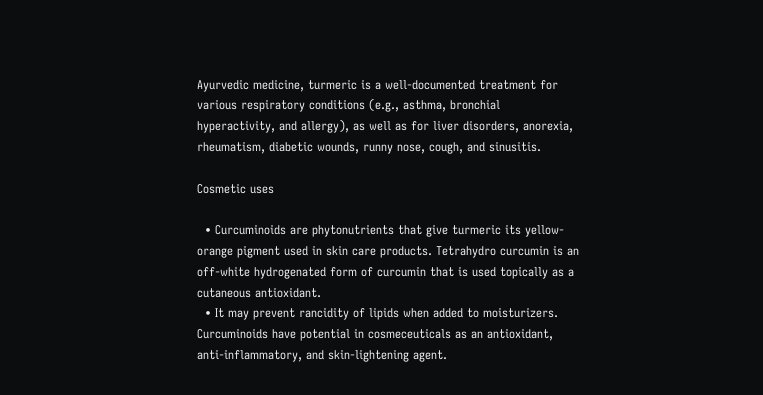Ayurvedic medicine, turmeric is a well-documented treatment for various respiratory conditions (e.g., asthma, bronchial hyperactivity, and allergy), as well as for liver disorders, anorexia, rheumatism, diabetic wounds, runny nose, cough, and sinusitis.

Cosmetic uses

  • Curcuminoids are phytonutrients that give turmeric its yellow-orange pigment used in skin care products. Tetrahydro curcumin is an off-white hydrogenated form of curcumin that is used topically as a cutaneous antioxidant.
  • It may prevent rancidity of lipids when added to moisturizers. Curcuminoids have potential in cosmeceuticals as an antioxidant, anti-inflammatory, and skin-lightening agent.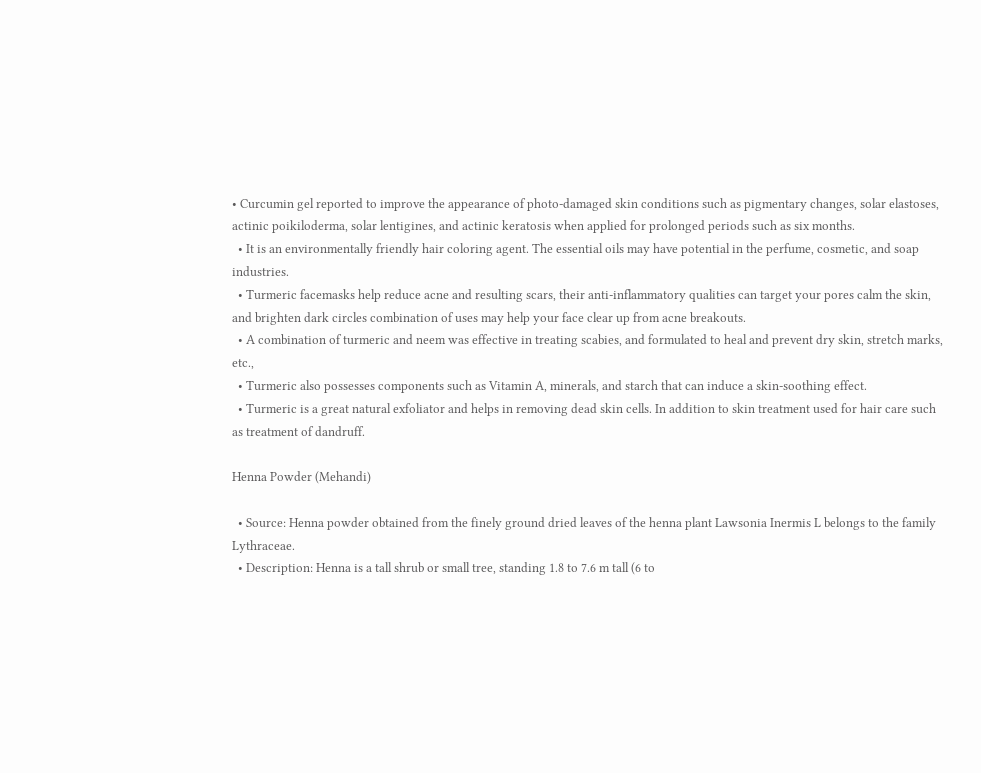• Curcumin gel reported to improve the appearance of photo-damaged skin conditions such as pigmentary changes, solar elastoses, actinic poikiloderma, solar lentigines, and actinic keratosis when applied for prolonged periods such as six months.
  • It is an environmentally friendly hair coloring agent. The essential oils may have potential in the perfume, cosmetic, and soap industries.
  • Turmeric facemasks help reduce acne and resulting scars, their anti-inflammatory qualities can target your pores calm the skin, and brighten dark circles combination of uses may help your face clear up from acne breakouts.
  • A combination of turmeric and neem was effective in treating scabies, and formulated to heal and prevent dry skin, stretch marks, etc.,
  • Turmeric also possesses components such as Vitamin A, minerals, and starch that can induce a skin-soothing effect.
  • Turmeric is a great natural exfoliator and helps in removing dead skin cells. In addition to skin treatment used for hair care such as treatment of dandruff.

Henna Powder (Mehandi)

  • Source: Henna powder obtained from the finely ground dried leaves of the henna plant Lawsonia Inermis L belongs to the family Lythraceae.
  • Description: Henna is a tall shrub or small tree, standing 1.8 to 7.6 m tall (6 to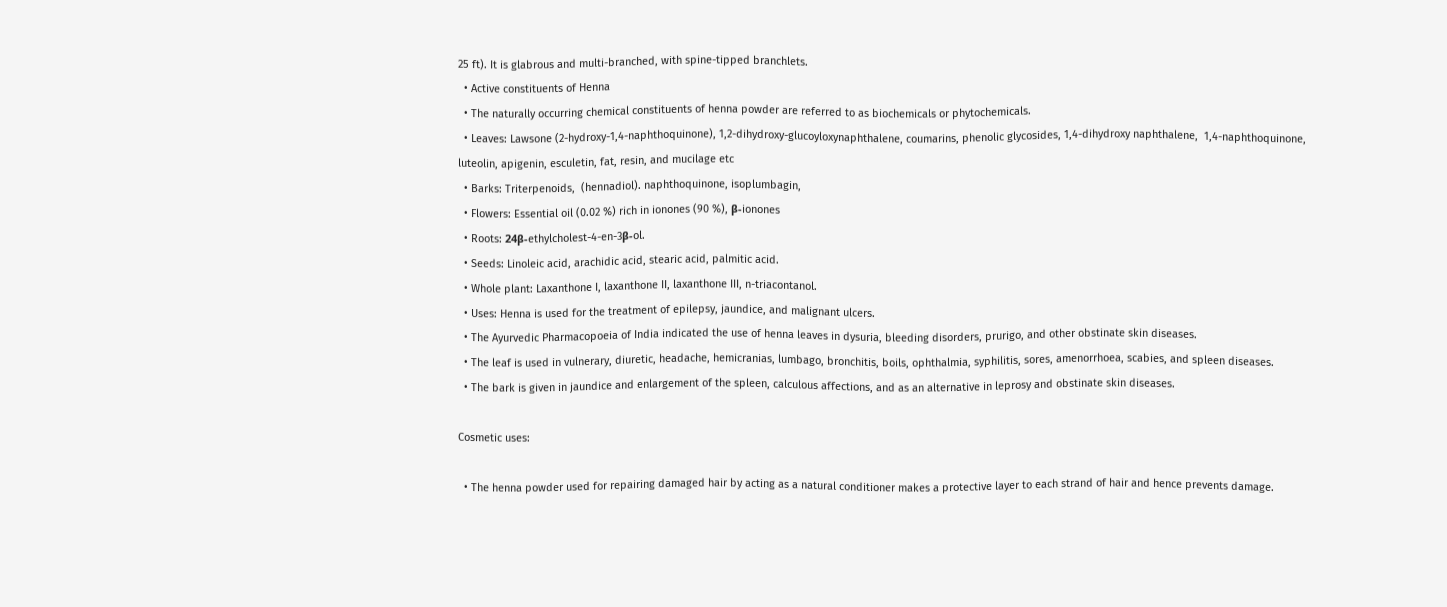25 ft). It is glabrous and multi-branched, with spine-tipped branchlets.
  • Active constituents of Henna
  • The naturally occurring chemical constituents of henna powder are referred to as biochemicals or phytochemicals.
  • Leaves: Lawsone (2-hydroxy-1,4-naphthoquinone), 1,2-dihydroxy-glucoyloxynaphthalene, coumarins, phenolic glycosides, 1,4-dihydroxy naphthalene,  1,4-naphthoquinone, luteolin, apigenin, esculetin, fat, resin, and mucilage etc
  • Barks: Triterpenoids,  (hennadiol). naphthoquinone, isoplumbagin,
  • Flowers: Essential oil (0.02 %) rich in ionones (90 %), β-ionones
  • Roots: 24β-ethylcholest-4-en-3β-ol.
  • Seeds: Linoleic acid, arachidic acid, stearic acid, palmitic acid.
  • Whole plant: Laxanthone I, laxanthone II, laxanthone III, n-triacontanol.
  • Uses: Henna is used for the treatment of epilepsy, jaundice, and malignant ulcers.
  • The Ayurvedic Pharmacopoeia of India indicated the use of henna leaves in dysuria, bleeding disorders, prurigo, and other obstinate skin diseases.
  • The leaf is used in vulnerary, diuretic, headache, hemicranias, lumbago, bronchitis, boils, ophthalmia, syphilitis, sores, amenorrhoea, scabies, and spleen diseases.
  • The bark is given in jaundice and enlargement of the spleen, calculous affections, and as an alternative in leprosy and obstinate skin diseases.

Cosmetic uses:

  • The henna powder used for repairing damaged hair by acting as a natural conditioner makes a protective layer to each strand of hair and hence prevents damage.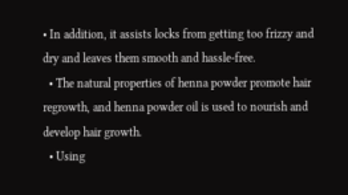• In addition, it assists locks from getting too frizzy and dry and leaves them smooth and hassle-free.
  • The natural properties of henna powder promote hair regrowth, and henna powder oil is used to nourish and develop hair growth.
  • Using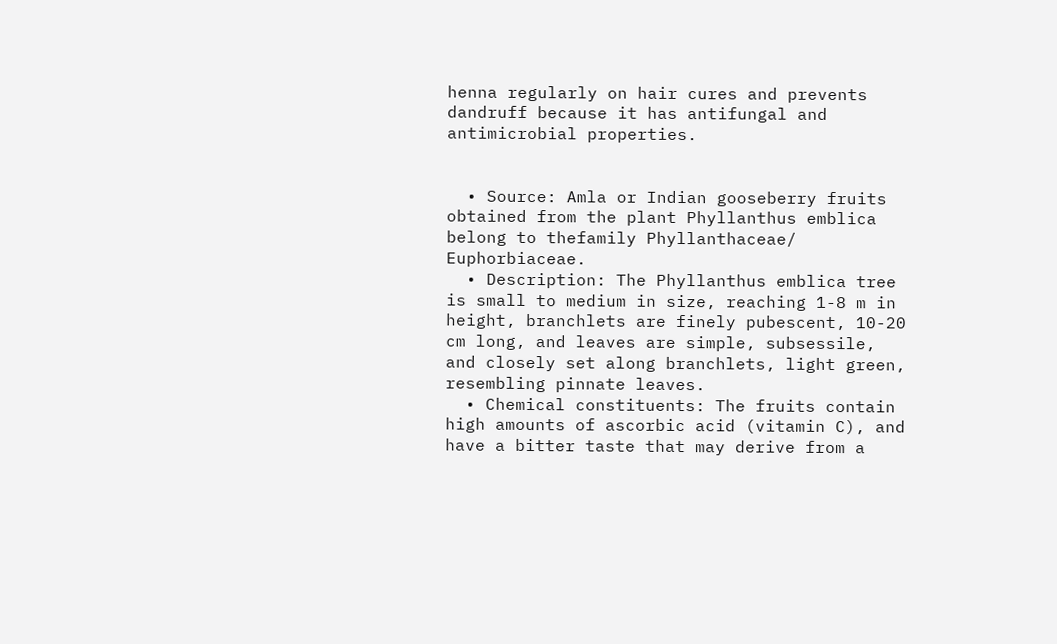henna regularly on hair cures and prevents dandruff because it has antifungal and antimicrobial properties.


  • Source: Amla or Indian gooseberry fruits obtained from the plant Phyllanthus emblica belong to thefamily Phyllanthaceae/ Euphorbiaceae.
  • Description: The Phyllanthus emblica tree is small to medium in size, reaching 1-8 m in height, branchlets are finely pubescent, 10-20 cm long, and leaves are simple, subsessile, and closely set along branchlets, light green, resembling pinnate leaves.
  • Chemical constituents: The fruits contain high amounts of ascorbic acid (vitamin C), and have a bitter taste that may derive from a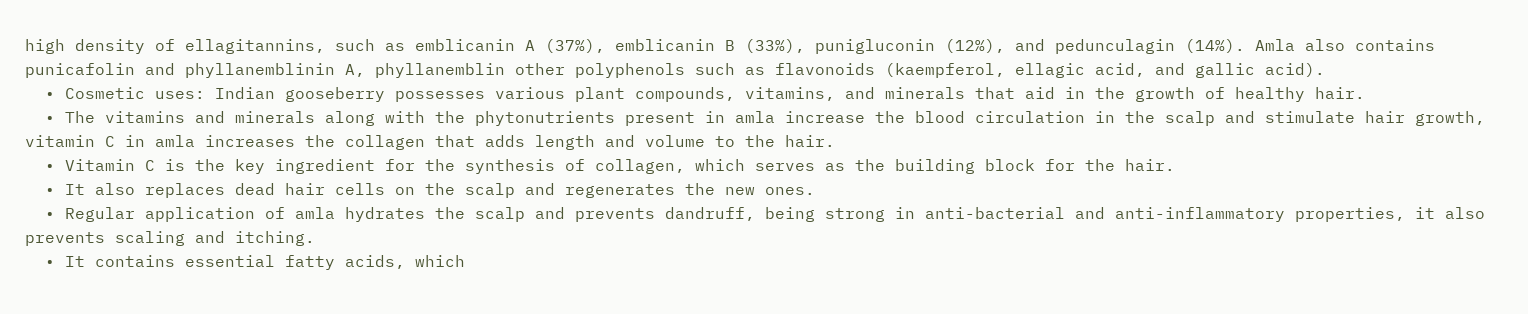high density of ellagitannins, such as emblicanin A (37%), emblicanin B (33%), punigluconin (12%), and pedunculagin (14%). Amla also contains punicafolin and phyllanemblinin A, phyllanemblin other polyphenols such as flavonoids (kaempferol, ellagic acid, and gallic acid).
  • Cosmetic uses: Indian gooseberry possesses various plant compounds, vitamins, and minerals that aid in the growth of healthy hair.
  • The vitamins and minerals along with the phytonutrients present in amla increase the blood circulation in the scalp and stimulate hair growth, vitamin C in amla increases the collagen that adds length and volume to the hair.
  • Vitamin C is the key ingredient for the synthesis of collagen, which serves as the building block for the hair.
  • It also replaces dead hair cells on the scalp and regenerates the new ones.
  • Regular application of amla hydrates the scalp and prevents dandruff, being strong in anti-bacterial and anti-inflammatory properties, it also prevents scaling and itching.
  • It contains essential fatty acids, which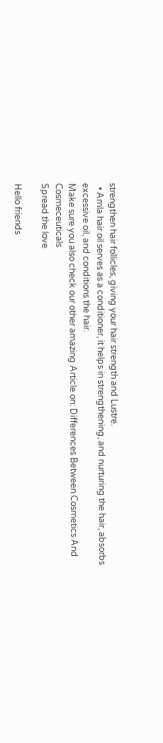strengthen hair follicles, giving your hair strength and Lustre.
  • Amla hair oil serves as a conditioner, it helps in strengthening, and nurturing the hair, absorbs excessive oil, and conditions the hair.
Make sure you also check our other amazing Article on: Differences Between Cosmetics And Cosmeceuticals
Spread the love

Hello friends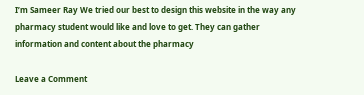I’m Sameer Ray We tried our best to design this website in the way any pharmacy student would like and love to get. They can gather information and content about the pharmacy

Leave a Comment